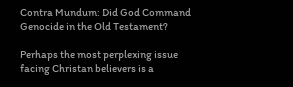Contra Mundum: Did God Command Genocide in the Old Testament?

Perhaps the most perplexing issue facing Christan believers is a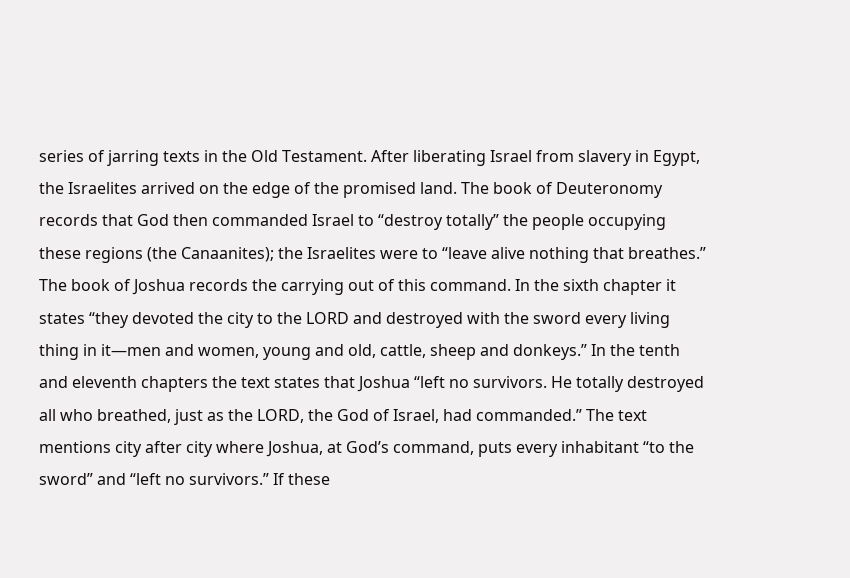series of jarring texts in the Old Testament. After liberating Israel from slavery in Egypt, the Israelites arrived on the edge of the promised land. The book of Deuteronomy records that God then commanded Israel to “destroy totally” the people occupying these regions (the Canaanites); the Israelites were to “leave alive nothing that breathes.” The book of Joshua records the carrying out of this command. In the sixth chapter it states “they devoted the city to the LORD and destroyed with the sword every living thing in it—men and women, young and old, cattle, sheep and donkeys.” In the tenth and eleventh chapters the text states that Joshua “left no survivors. He totally destroyed all who breathed, just as the LORD, the God of Israel, had commanded.” The text mentions city after city where Joshua, at God’s command, puts every inhabitant “to the sword” and “left no survivors.” If these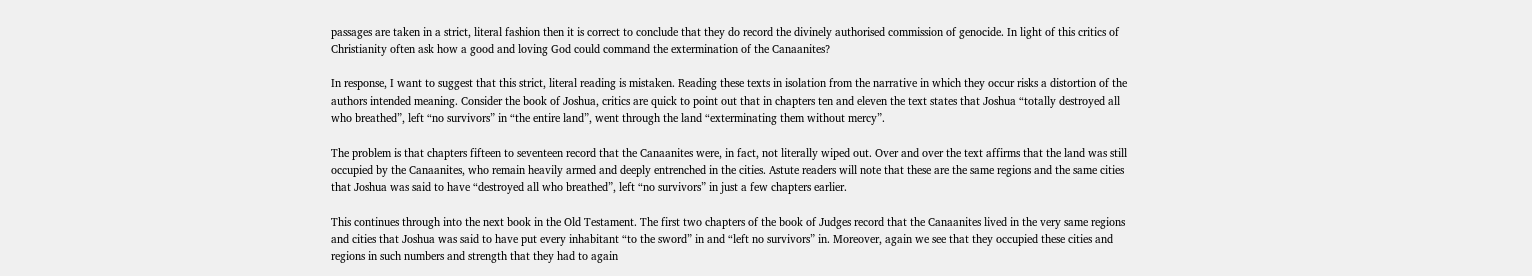passages are taken in a strict, literal fashion then it is correct to conclude that they do record the divinely authorised commission of genocide. In light of this critics of Christianity often ask how a good and loving God could command the extermination of the Canaanites?

In response, I want to suggest that this strict, literal reading is mistaken. Reading these texts in isolation from the narrative in which they occur risks a distortion of the authors intended meaning. Consider the book of Joshua, critics are quick to point out that in chapters ten and eleven the text states that Joshua “totally destroyed all who breathed”, left “no survivors” in “the entire land”, went through the land “exterminating them without mercy”.

The problem is that chapters fifteen to seventeen record that the Canaanites were, in fact, not literally wiped out. Over and over the text affirms that the land was still occupied by the Canaanites, who remain heavily armed and deeply entrenched in the cities. Astute readers will note that these are the same regions and the same cities that Joshua was said to have “destroyed all who breathed”, left “no survivors” in just a few chapters earlier.

This continues through into the next book in the Old Testament. The first two chapters of the book of Judges record that the Canaanites lived in the very same regions and cities that Joshua was said to have put every inhabitant “to the sword” in and “left no survivors” in. Moreover, again we see that they occupied these cities and regions in such numbers and strength that they had to again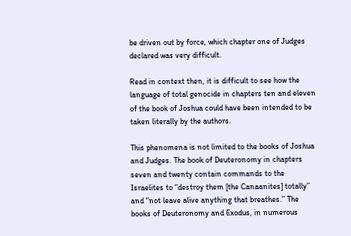be driven out by force, which chapter one of Judges declared was very difficult.

Read in context then, it is difficult to see how the language of total genocide in chapters ten and eleven of the book of Joshua could have been intended to be taken literally by the authors.

This phenomena is not limited to the books of Joshua and Judges. The book of Deuteronomy in chapters seven and twenty contain commands to the Israelites to “destroy them [the Canaanites] totally” and “not leave alive anything that breathes.” The books of Deuteronomy and Exodus, in numerous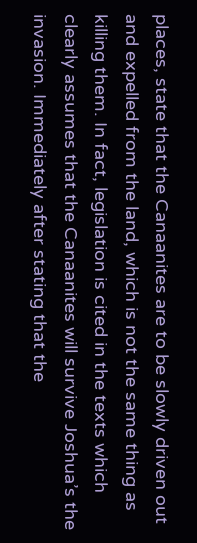places, state that the Canaanites are to be slowly driven out and expelled from the land, which is not the same thing as killing them. In fact, legislation is cited in the texts which clearly assumes that the Canaanites will survive Joshua’s the invasion. Immediately after stating that the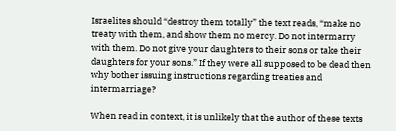Israelites should “destroy them totally” the text reads, “make no treaty with them, and show them no mercy. Do not intermarry with them. Do not give your daughters to their sons or take their daughters for your sons.” If they were all supposed to be dead then why bother issuing instructions regarding treaties and intermarriage?

When read in context, it is unlikely that the author of these texts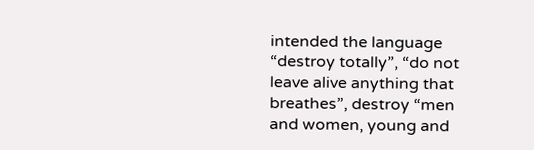intended the language “destroy totally”, “do not leave alive anything that breathes”, destroy “men and women, young and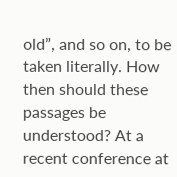old”, and so on, to be taken literally. How then should these passages be understood? At a recent conference at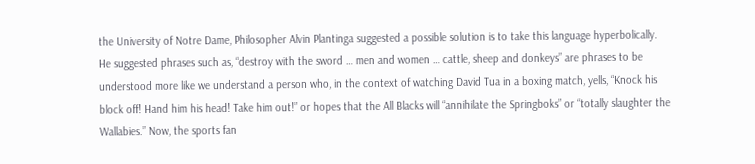the University of Notre Dame, Philosopher Alvin Plantinga suggested a possible solution is to take this language hyperbolically. He suggested phrases such as, “destroy with the sword … men and women … cattle, sheep and donkeys” are phrases to be understood more like we understand a person who, in the context of watching David Tua in a boxing match, yells, “Knock his block off! Hand him his head! Take him out!” or hopes that the All Blacks will “annihilate the Springboks” or “totally slaughter the Wallabies.” Now, the sports fan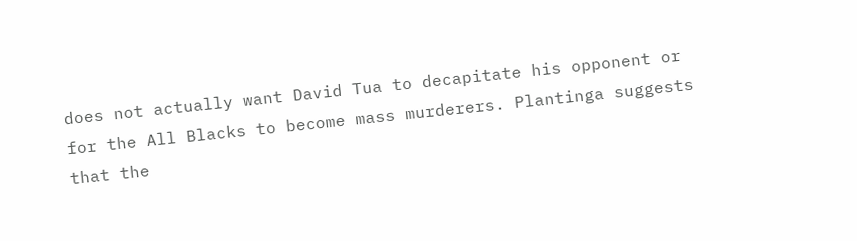does not actually want David Tua to decapitate his opponent or for the All Blacks to become mass murderers. Plantinga suggests that the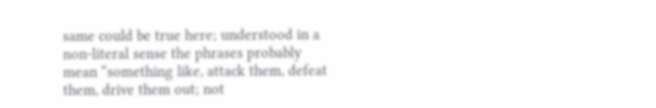same could be true here; understood in a non-literal sense the phrases probably mean “something like, attack them, defeat them, drive them out; not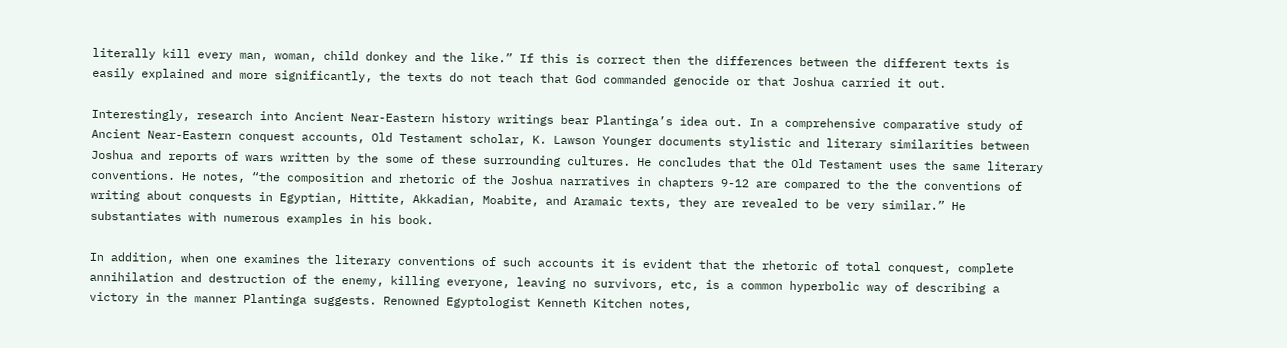literally kill every man, woman, child donkey and the like.” If this is correct then the differences between the different texts is easily explained and more significantly, the texts do not teach that God commanded genocide or that Joshua carried it out.

Interestingly, research into Ancient Near-Eastern history writings bear Plantinga’s idea out. In a comprehensive comparative study of Ancient Near-Eastern conquest accounts, Old Testament scholar, K. Lawson Younger documents stylistic and literary similarities between Joshua and reports of wars written by the some of these surrounding cultures. He concludes that the Old Testament uses the same literary conventions. He notes, “the composition and rhetoric of the Joshua narratives in chapters 9-12 are compared to the the conventions of writing about conquests in Egyptian, Hittite, Akkadian, Moabite, and Aramaic texts, they are revealed to be very similar.” He substantiates with numerous examples in his book.

In addition, when one examines the literary conventions of such accounts it is evident that the rhetoric of total conquest, complete annihilation and destruction of the enemy, killing everyone, leaving no survivors, etc, is a common hyperbolic way of describing a victory in the manner Plantinga suggests. Renowned Egyptologist Kenneth Kitchen notes,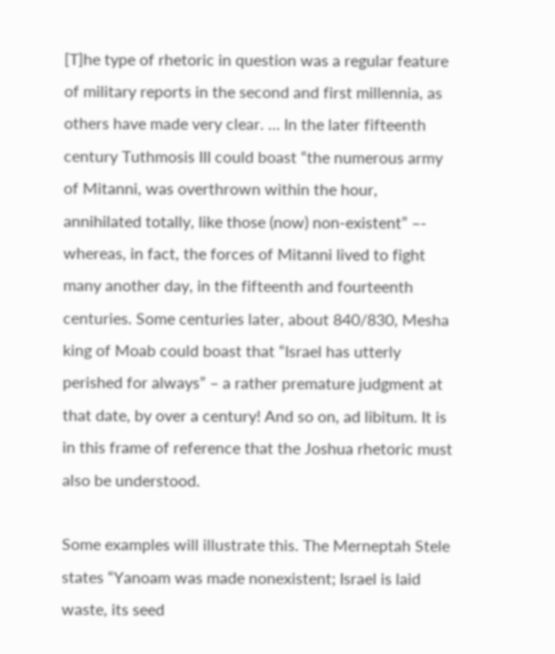[T]he type of rhetoric in question was a regular feature of military reports in the second and first millennia, as others have made very clear. … In the later fifteenth century Tuthmosis III could boast “the numerous army of Mitanni, was overthrown within the hour, annihilated totally, like those (now) non-existent” –- whereas, in fact, the forces of Mitanni lived to fight many another day, in the fifteenth and fourteenth centuries. Some centuries later, about 840/830, Mesha king of Moab could boast that “Israel has utterly perished for always” – a rather premature judgment at that date, by over a century! And so on, ad libitum. It is in this frame of reference that the Joshua rhetoric must also be understood.

Some examples will illustrate this. The Merneptah Stele states “Yanoam was made nonexistent; Israel is laid waste, its seed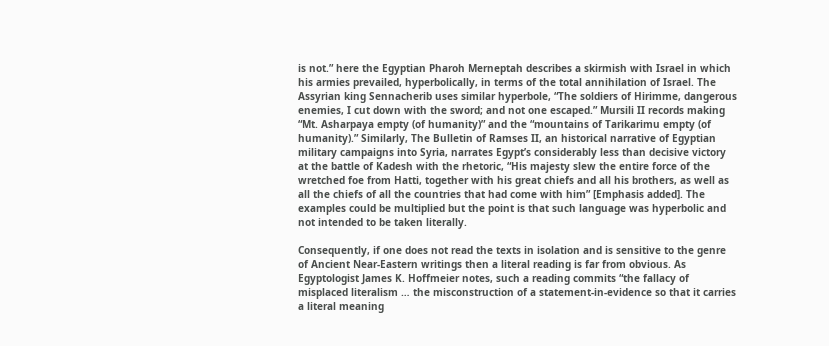is not.” here the Egyptian Pharoh Merneptah describes a skirmish with Israel in which his armies prevailed, hyperbolically, in terms of the total annihilation of Israel. The Assyrian king Sennacherib uses similar hyperbole, “The soldiers of Hirimme, dangerous enemies, I cut down with the sword; and not one escaped.” Mursili II records making “Mt. Asharpaya empty (of humanity)” and the “mountains of Tarikarimu empty (of humanity).” Similarly, The Bulletin of Ramses II, an historical narrative of Egyptian military campaigns into Syria, narrates Egypt’s considerably less than decisive victory at the battle of Kadesh with the rhetoric, “His majesty slew the entire force of the wretched foe from Hatti, together with his great chiefs and all his brothers, as well as all the chiefs of all the countries that had come with him” [Emphasis added]. The examples could be multiplied but the point is that such language was hyperbolic and not intended to be taken literally.

Consequently, if one does not read the texts in isolation and is sensitive to the genre of Ancient Near-Eastern writings then a literal reading is far from obvious. As Egyptologist James K. Hoffmeier notes, such a reading commits “the fallacy of misplaced literalism … the misconstruction of a statement-in-evidence so that it carries a literal meaning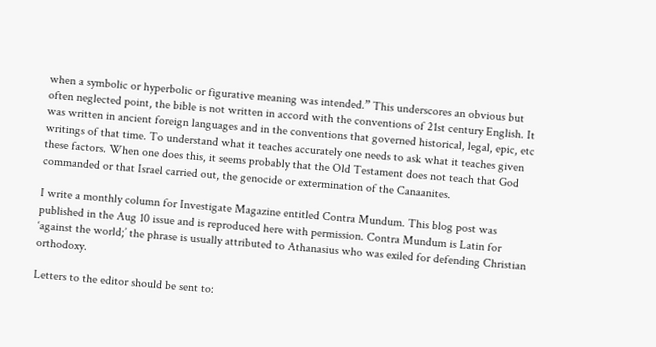when a symbolic or hyperbolic or figurative meaning was intended.” This underscores an obvious but often neglected point, the bible is not written in accord with the conventions of 21st century English. It was written in ancient foreign languages and in the conventions that governed historical, legal, epic, etc writings of that time. To understand what it teaches accurately one needs to ask what it teaches given these factors. When one does this, it seems probably that the Old Testament does not teach that God commanded or that Israel carried out, the genocide or extermination of the Canaanites.

I write a monthly column for Investigate Magazine entitled Contra Mundum. This blog post was published in the Aug 10 issue and is reproduced here with permission. Contra Mundum is Latin for ‘against the world;’ the phrase is usually attributed to Athanasius who was exiled for defending Christian orthodoxy.

Letters to the editor should be sent to: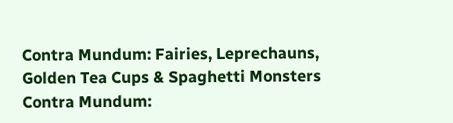Contra Mundum: Fairies, Leprechauns, Golden Tea Cups & Spaghetti Monsters
Contra Mundum: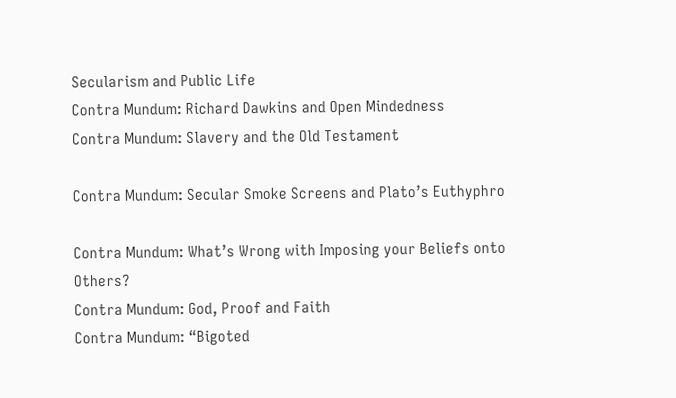Secularism and Public Life
Contra Mundum: Richard Dawkins and Open Mindedness
Contra Mundum: Slavery and the Old Testament

Contra Mundum: Secular Smoke Screens and Plato’s Euthyphro

Contra Mundum: What’s Wrong with Imposing your Beliefs onto Others?
Contra Mundum: God, Proof and Faith
Contra Mundum: “Bigoted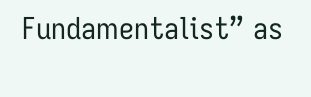Fundamentalist” as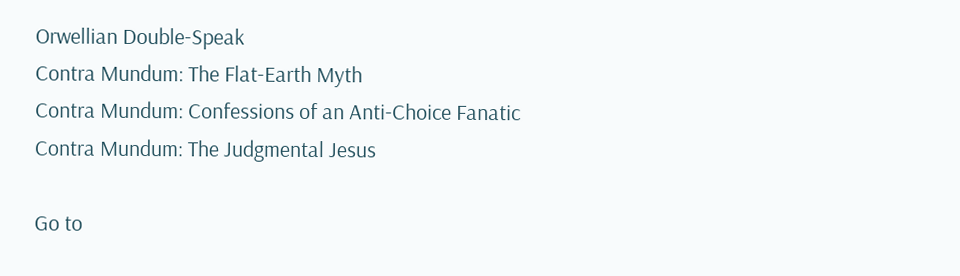Orwellian Double-Speak
Contra Mundum: The Flat-Earth Myth
Contra Mundum: Confessions of an Anti-Choice Fanatic
Contra Mundum: The Judgmental Jesus

Go to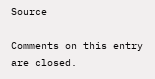Source

Comments on this entry are closed.